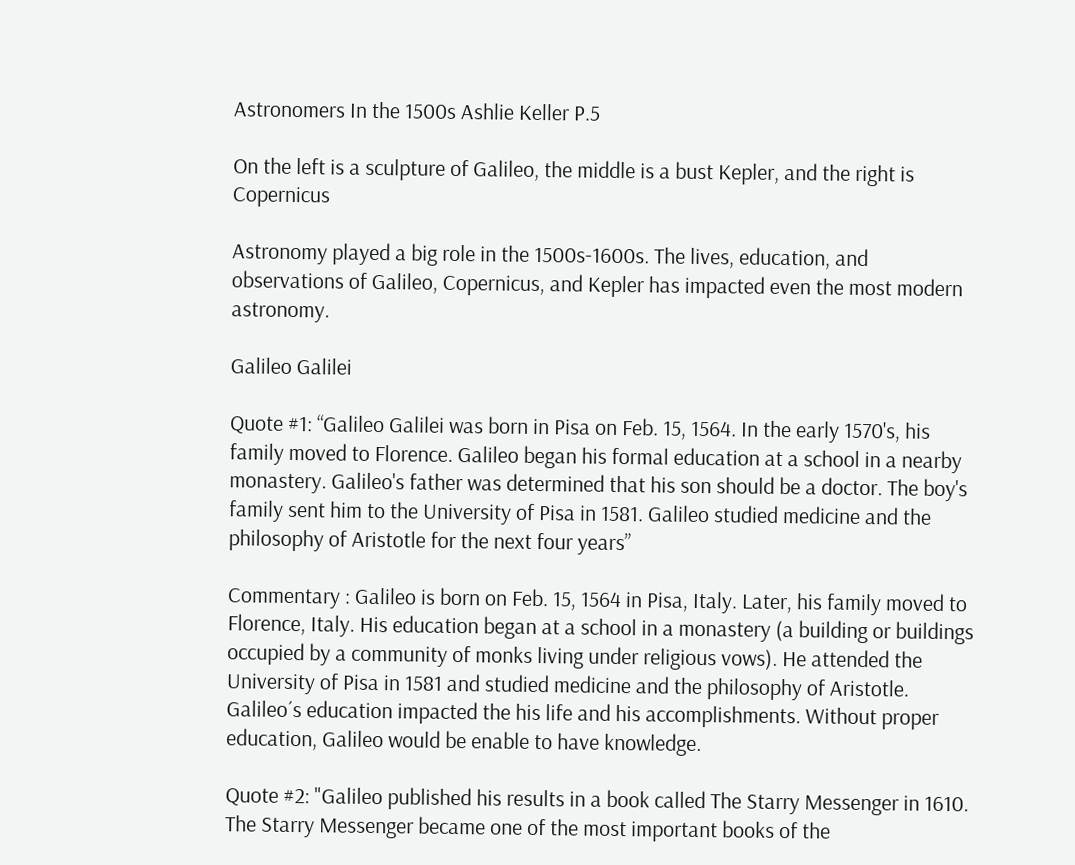Astronomers In the 1500s Ashlie Keller P.5

On the left is a sculpture of Galileo, the middle is a bust Kepler, and the right is Copernicus

Astronomy played a big role in the 1500s-1600s. The lives, education, and observations of Galileo, Copernicus, and Kepler has impacted even the most modern astronomy.

Galileo Galilei

Quote #1: “Galileo Galilei was born in Pisa on Feb. 15, 1564. In the early 1570's, his family moved to Florence. Galileo began his formal education at a school in a nearby monastery. Galileo's father was determined that his son should be a doctor. The boy's family sent him to the University of Pisa in 1581. Galileo studied medicine and the philosophy of Aristotle for the next four years”

Commentary : Galileo is born on Feb. 15, 1564 in Pisa, Italy. Later, his family moved to Florence, Italy. His education began at a school in a monastery (a building or buildings occupied by a community of monks living under religious vows). He attended the University of Pisa in 1581 and studied medicine and the philosophy of Aristotle. Galileo´s education impacted the his life and his accomplishments. Without proper education, Galileo would be enable to have knowledge.

Quote #2: "Galileo published his results in a book called The Starry Messenger in 1610. The Starry Messenger became one of the most important books of the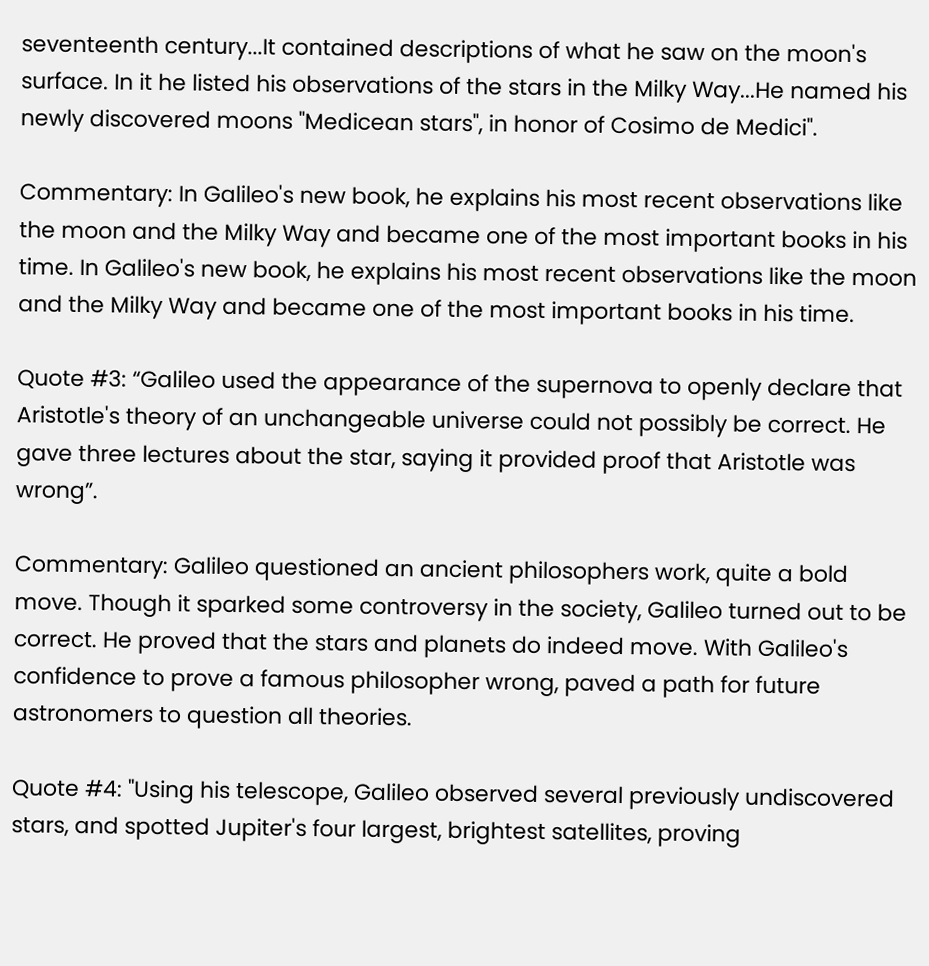seventeenth century...It contained descriptions of what he saw on the moon's surface. In it he listed his observations of the stars in the Milky Way...He named his newly discovered moons "Medicean stars", in honor of Cosimo de Medici".

Commentary: In Galileo's new book, he explains his most recent observations like the moon and the Milky Way and became one of the most important books in his time. In Galileo's new book, he explains his most recent observations like the moon and the Milky Way and became one of the most important books in his time.

Quote #3: “Galileo used the appearance of the supernova to openly declare that Aristotle's theory of an unchangeable universe could not possibly be correct. He gave three lectures about the star, saying it provided proof that Aristotle was wrong”.

Commentary: Galileo questioned an ancient philosophers work, quite a bold move. Though it sparked some controversy in the society, Galileo turned out to be correct. He proved that the stars and planets do indeed move. With Galileo's confidence to prove a famous philosopher wrong, paved a path for future astronomers to question all theories.

Quote #4: "Using his telescope, Galileo observed several previously undiscovered stars, and spotted Jupiter's four largest, brightest satellites, proving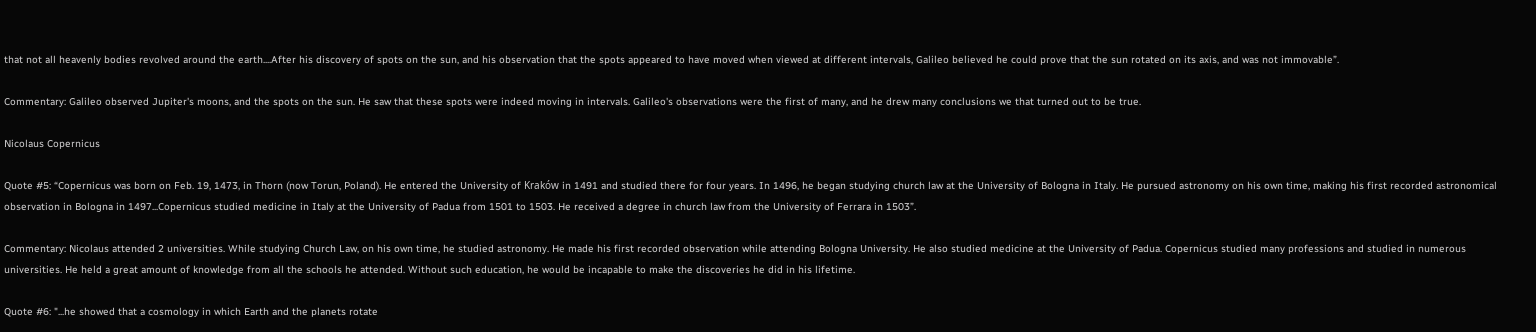that not all heavenly bodies revolved around the earth....After his discovery of spots on the sun, and his observation that the spots appeared to have moved when viewed at different intervals, Galileo believed he could prove that the sun rotated on its axis, and was not immovable”.

Commentary: Galileo observed Jupiter's moons, and the spots on the sun. He saw that these spots were indeed moving in intervals. Galileo's observations were the first of many, and he drew many conclusions we that turned out to be true.

Nicolaus Copernicus

Quote #5: “Copernicus was born on Feb. 19, 1473, in Thorn (now Torun, Poland). He entered the University of Kraków in 1491 and studied there for four years. In 1496, he began studying church law at the University of Bologna in Italy. He pursued astronomy on his own time, making his first recorded astronomical observation in Bologna in 1497...Copernicus studied medicine in Italy at the University of Padua from 1501 to 1503. He received a degree in church law from the University of Ferrara in 1503”.

Commentary: Nicolaus attended 2 universities. While studying Church Law, on his own time, he studied astronomy. He made his first recorded observation while attending Bologna University. He also studied medicine at the University of Padua. Copernicus studied many professions and studied in numerous universities. He held a great amount of knowledge from all the schools he attended. Without such education, he would be incapable to make the discoveries he did in his lifetime.

Quote #6: "...he showed that a cosmology in which Earth and the planets rotate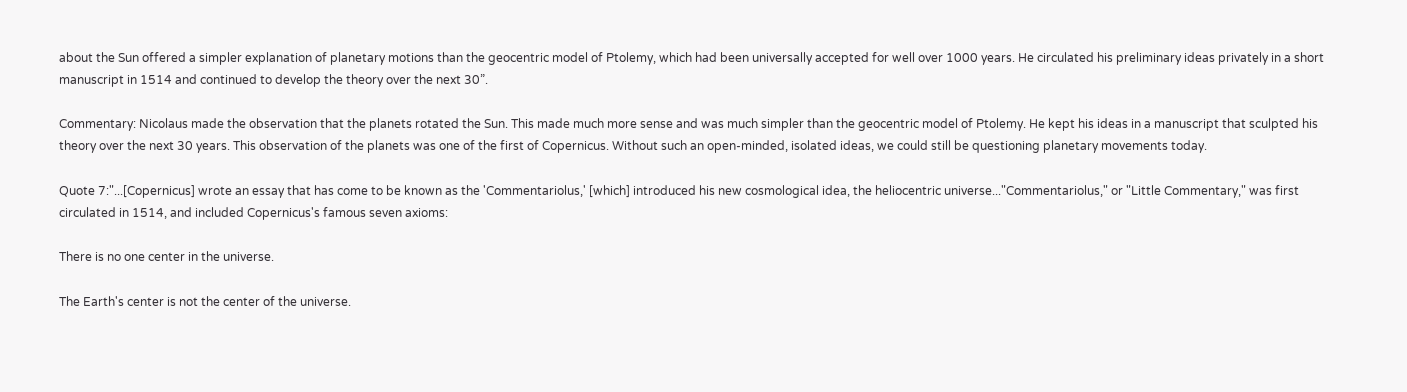about the Sun offered a simpler explanation of planetary motions than the geocentric model of Ptolemy, which had been universally accepted for well over 1000 years. He circulated his preliminary ideas privately in a short manuscript in 1514 and continued to develop the theory over the next 30”.

Commentary: Nicolaus made the observation that the planets rotated the Sun. This made much more sense and was much simpler than the geocentric model of Ptolemy. He kept his ideas in a manuscript that sculpted his theory over the next 30 years. This observation of the planets was one of the first of Copernicus. Without such an open-minded, isolated ideas, we could still be questioning planetary movements today.

Quote 7:"...[Copernicus] wrote an essay that has come to be known as the 'Commentariolus,' [which] introduced his new cosmological idea, the heliocentric universe..."Commentariolus," or "Little Commentary," was first circulated in 1514, and included Copernicus's famous seven axioms:

There is no one center in the universe.

The Earth's center is not the center of the universe.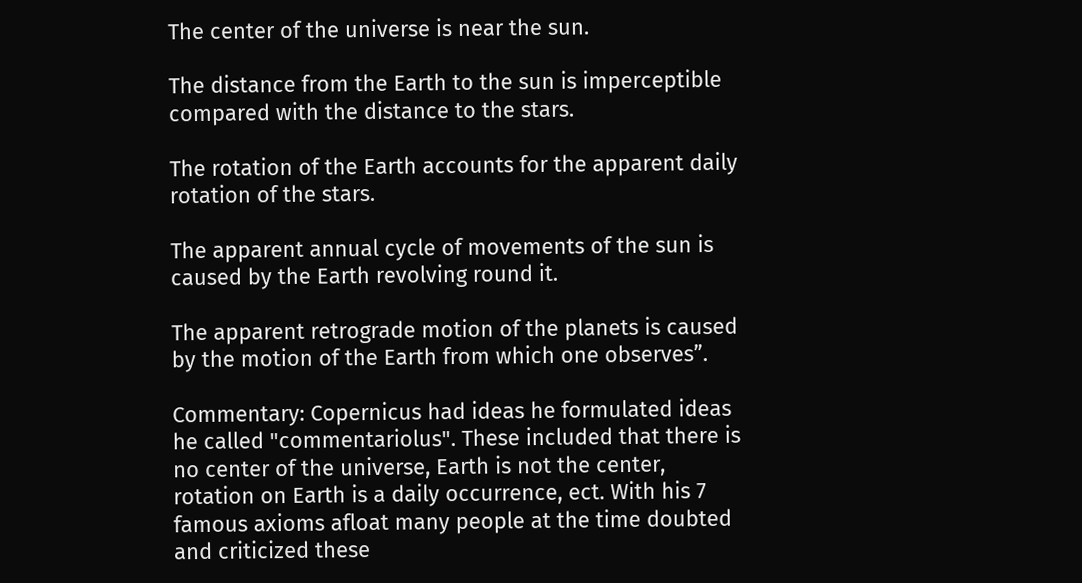The center of the universe is near the sun.

The distance from the Earth to the sun is imperceptible compared with the distance to the stars.

The rotation of the Earth accounts for the apparent daily rotation of the stars.

The apparent annual cycle of movements of the sun is caused by the Earth revolving round it.

The apparent retrograde motion of the planets is caused by the motion of the Earth from which one observes”.

Commentary: Copernicus had ideas he formulated ideas he called "commentariolus". These included that there is no center of the universe, Earth is not the center, rotation on Earth is a daily occurrence, ect. With his 7 famous axioms afloat many people at the time doubted and criticized these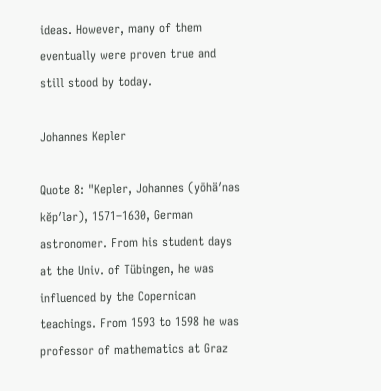ideas. However, many of them eventually were proven true and still stood by today.

Johannes Kepler

Quote 8: "Kepler, Johannes (yōhä′nəs kĕp′lər), 1571–1630, German astronomer. From his student days at the Univ. of Tübingen, he was influenced by the Copernican teachings. From 1593 to 1598 he was professor of mathematics at Graz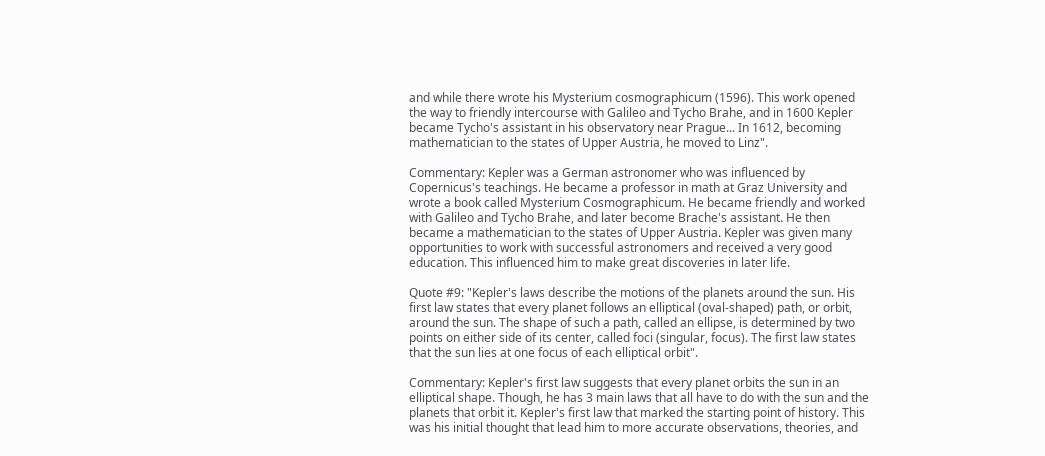and while there wrote his Mysterium cosmographicum (1596). This work opened the way to friendly intercourse with Galileo and Tycho Brahe, and in 1600 Kepler became Tycho's assistant in his observatory near Prague... In 1612, becoming mathematician to the states of Upper Austria, he moved to Linz".

Commentary: Kepler was a German astronomer who was influenced by Copernicus's teachings. He became a professor in math at Graz University and wrote a book called Mysterium Cosmographicum. He became friendly and worked with Galileo and Tycho Brahe, and later become Brache's assistant. He then became a mathematician to the states of Upper Austria. Kepler was given many opportunities to work with successful astronomers and received a very good education. This influenced him to make great discoveries in later life.

Quote #9: "Kepler's laws describe the motions of the planets around the sun. His first law states that every planet follows an elliptical (oval-shaped) path, or orbit, around the sun. The shape of such a path, called an ellipse, is determined by two points on either side of its center, called foci (singular, focus). The first law states that the sun lies at one focus of each elliptical orbit".

Commentary: Kepler's first law suggests that every planet orbits the sun in an elliptical shape. Though, he has 3 main laws that all have to do with the sun and the planets that orbit it. Kepler's first law that marked the starting point of history. This was his initial thought that lead him to more accurate observations, theories, and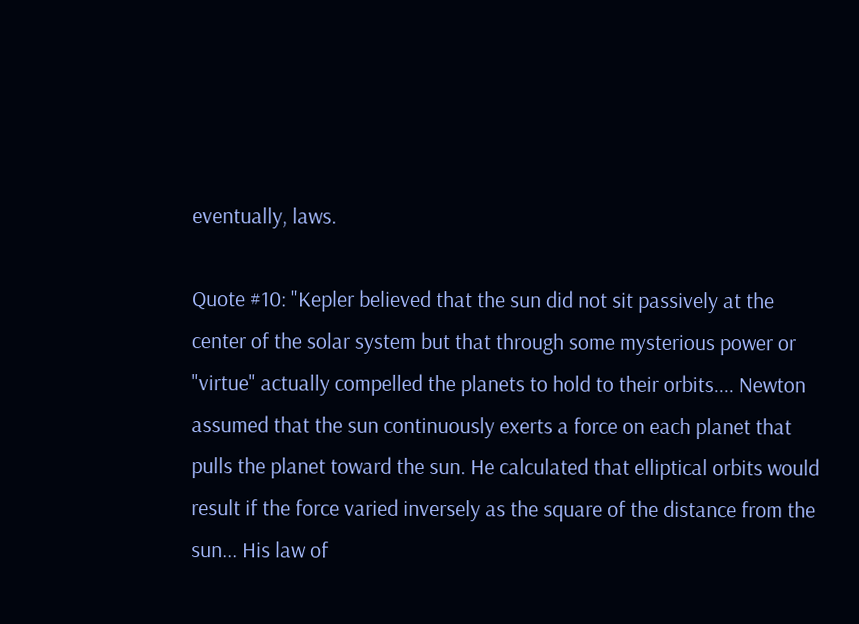eventually, laws.

Quote #10: "Kepler believed that the sun did not sit passively at the center of the solar system but that through some mysterious power or "virtue" actually compelled the planets to hold to their orbits.... Newton assumed that the sun continuously exerts a force on each planet that pulls the planet toward the sun. He calculated that elliptical orbits would result if the force varied inversely as the square of the distance from the sun... His law of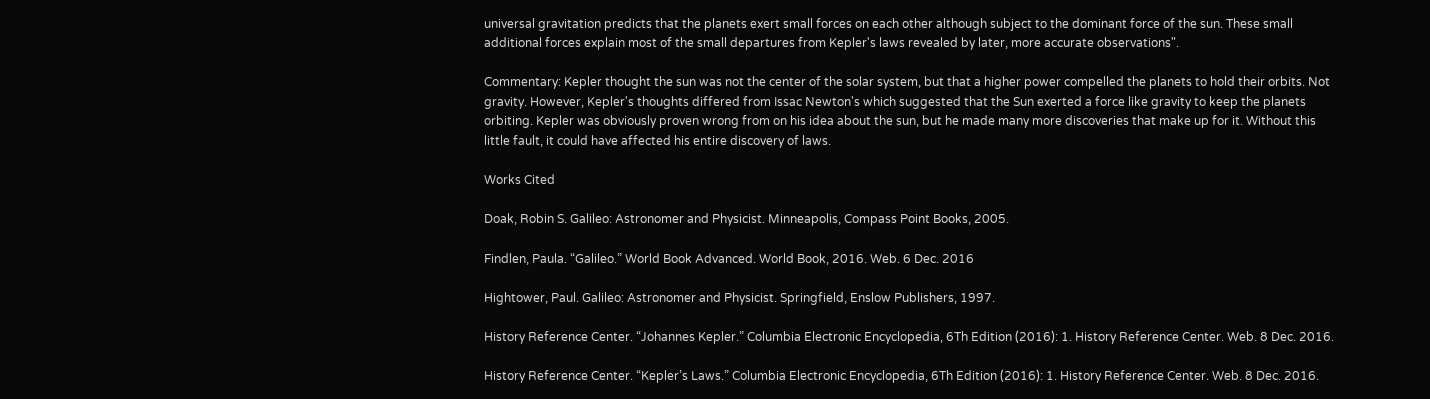universal gravitation predicts that the planets exert small forces on each other although subject to the dominant force of the sun. These small additional forces explain most of the small departures from Kepler's laws revealed by later, more accurate observations".

Commentary: Kepler thought the sun was not the center of the solar system, but that a higher power compelled the planets to hold their orbits. Not gravity. However, Kepler's thoughts differed from Issac Newton's which suggested that the Sun exerted a force like gravity to keep the planets orbiting. Kepler was obviously proven wrong from on his idea about the sun, but he made many more discoveries that make up for it. Without this little fault, it could have affected his entire discovery of laws.

Works Cited

Doak, Robin S. Galileo: Astronomer and Physicist. Minneapolis, Compass Point Books, 2005.

Findlen, Paula. “Galileo.” World Book Advanced. World Book, 2016. Web. 6 Dec. 2016

Hightower, Paul. Galileo: Astronomer and Physicist. Springfield, Enslow Publishers, 1997.

History Reference Center. “Johannes Kepler.” Columbia Electronic Encyclopedia, 6Th Edition (2016): 1. History Reference Center. Web. 8 Dec. 2016.

History Reference Center. “Kepler’s Laws.” Columbia Electronic Encyclopedia, 6Th Edition (2016): 1. History Reference Center. Web. 8 Dec. 2016.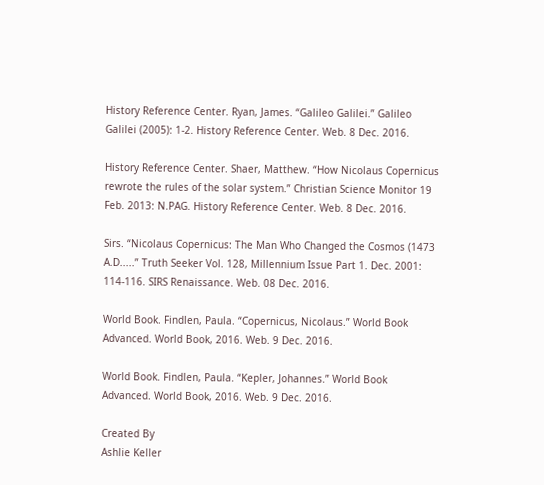History Reference Center. Ryan, James. “Galileo Galilei.” Galileo Galilei (2005): 1-2. History Reference Center. Web. 8 Dec. 2016.

History Reference Center. Shaer, Matthew. “How Nicolaus Copernicus rewrote the rules of the solar system.” Christian Science Monitor 19 Feb. 2013: N.PAG. History Reference Center. Web. 8 Dec. 2016.

Sirs. “Nicolaus Copernicus: The Man Who Changed the Cosmos (1473 A.D.....” Truth Seeker Vol. 128, Millennium Issue Part 1. Dec. 2001: 114-116. SIRS Renaissance. Web. 08 Dec. 2016.

World Book. Findlen, Paula. “Copernicus, Nicolaus.” World Book Advanced. World Book, 2016. Web. 9 Dec. 2016.

World Book. Findlen, Paula. “Kepler, Johannes.” World Book Advanced. World Book, 2016. Web. 9 Dec. 2016.

Created By
Ashlie Keller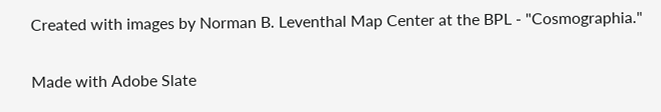Created with images by Norman B. Leventhal Map Center at the BPL - "Cosmographia."

Made with Adobe Slate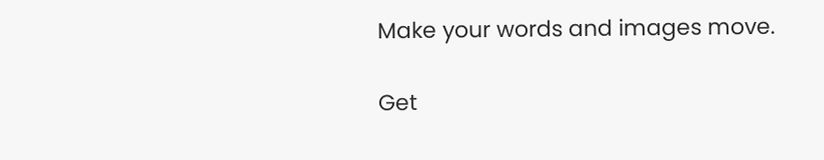Make your words and images move.

Get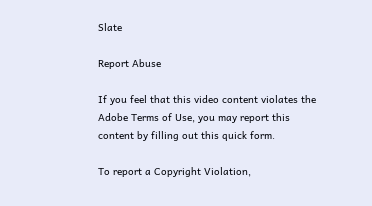Slate

Report Abuse

If you feel that this video content violates the Adobe Terms of Use, you may report this content by filling out this quick form.

To report a Copyright Violation,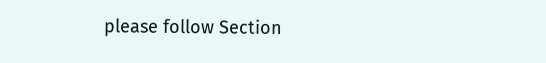please follow Section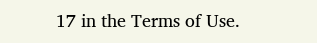17 in the Terms of Use.